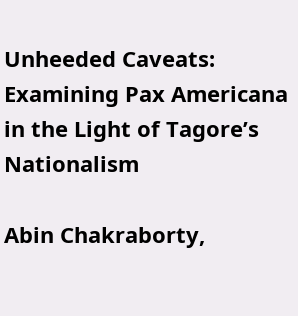Unheeded Caveats: Examining Pax Americana in the Light of Tagore’s Nationalism

Abin Chakraborty,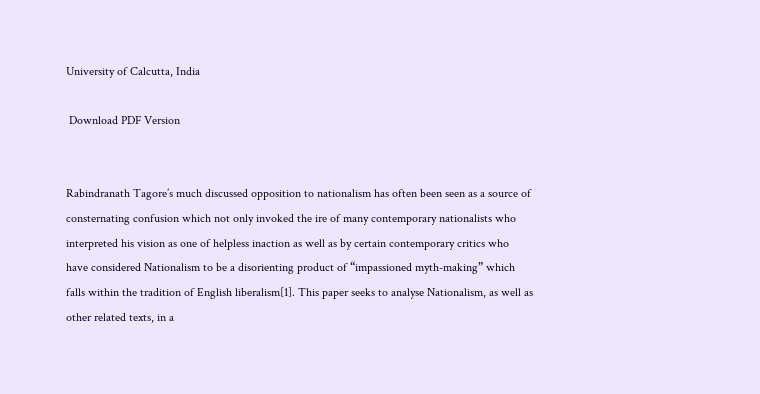University of Calcutta, India

 Download PDF Version


Rabindranath Tagore’s much discussed opposition to nationalism has often been seen as a source of consternating confusion which not only invoked the ire of many contemporary nationalists who interpreted his vision as one of helpless inaction as well as by certain contemporary critics who have considered Nationalism to be a disorienting product of “impassioned myth-making” which falls within the tradition of English liberalism[1]. This paper seeks to analyse Nationalism, as well as other related texts, in a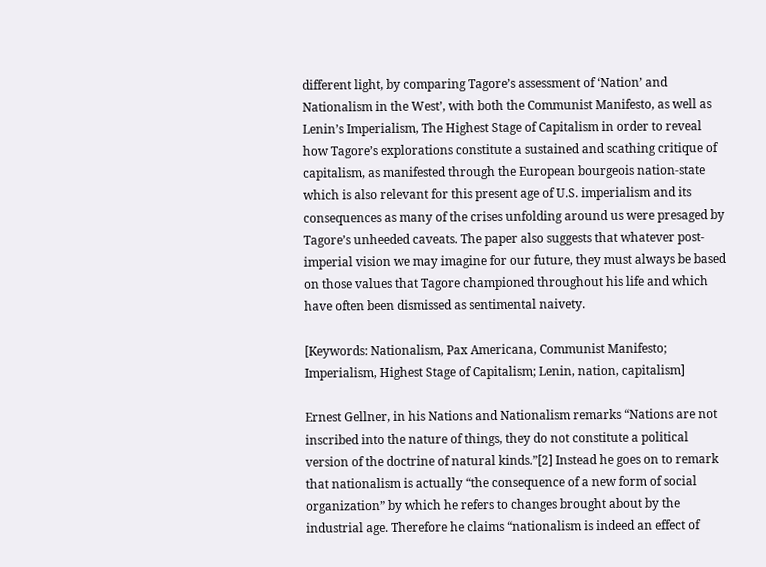different light, by comparing Tagore’s assessment of ‘Nation’ and Nationalism in the West’, with both the Communist Manifesto, as well as Lenin’s Imperialism, The Highest Stage of Capitalism in order to reveal how Tagore’s explorations constitute a sustained and scathing critique of capitalism, as manifested through the European bourgeois nation-state which is also relevant for this present age of U.S. imperialism and its consequences as many of the crises unfolding around us were presaged by Tagore’s unheeded caveats. The paper also suggests that whatever post-imperial vision we may imagine for our future, they must always be based on those values that Tagore championed throughout his life and which have often been dismissed as sentimental naivety.

[Keywords: Nationalism, Pax Americana, Communist Manifesto; Imperialism, Highest Stage of Capitalism; Lenin, nation, capitalism]

Ernest Gellner, in his Nations and Nationalism remarks “Nations are not inscribed into the nature of things, they do not constitute a political version of the doctrine of natural kinds.”[2] Instead he goes on to remark that nationalism is actually “the consequence of a new form of social organization” by which he refers to changes brought about by the industrial age. Therefore he claims “nationalism is indeed an effect of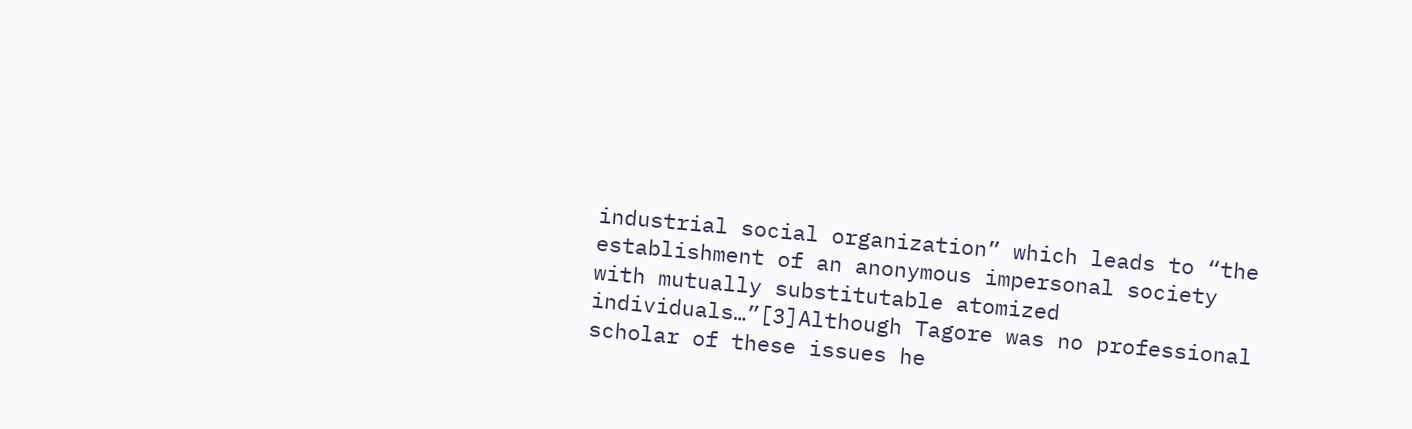industrial social organization” which leads to “the establishment of an anonymous impersonal society with mutually substitutable atomized individuals…”[3]Although Tagore was no professional scholar of these issues he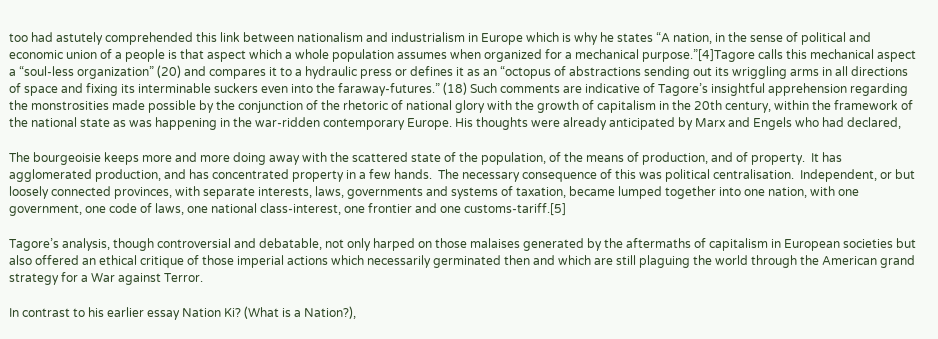too had astutely comprehended this link between nationalism and industrialism in Europe which is why he states “A nation, in the sense of political and economic union of a people is that aspect which a whole population assumes when organized for a mechanical purpose.”[4]Tagore calls this mechanical aspect a “soul-less organization” (20) and compares it to a hydraulic press or defines it as an “octopus of abstractions sending out its wriggling arms in all directions of space and fixing its interminable suckers even into the faraway-futures.” (18) Such comments are indicative of Tagore’s insightful apprehension regarding the monstrosities made possible by the conjunction of the rhetoric of national glory with the growth of capitalism in the 20th century, within the framework of the national state as was happening in the war-ridden contemporary Europe. His thoughts were already anticipated by Marx and Engels who had declared,

The bourgeoisie keeps more and more doing away with the scattered state of the population, of the means of production, and of property.  It has agglomerated production, and has concentrated property in a few hands.  The necessary consequence of this was political centralisation.  Independent, or but loosely connected provinces, with separate interests, laws, governments and systems of taxation, became lumped together into one nation, with one government, one code of laws, one national class-interest, one frontier and one customs-tariff.[5]

Tagore’s analysis, though controversial and debatable, not only harped on those malaises generated by the aftermaths of capitalism in European societies but also offered an ethical critique of those imperial actions which necessarily germinated then and which are still plaguing the world through the American grand strategy for a War against Terror.

In contrast to his earlier essay Nation Ki? (What is a Nation?),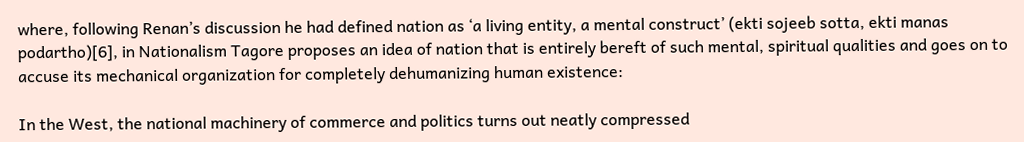where, following Renan’s discussion he had defined nation as ‘a living entity, a mental construct’ (ekti sojeeb sotta, ekti manas podartho)[6], in Nationalism Tagore proposes an idea of nation that is entirely bereft of such mental, spiritual qualities and goes on to accuse its mechanical organization for completely dehumanizing human existence:

In the West, the national machinery of commerce and politics turns out neatly compressed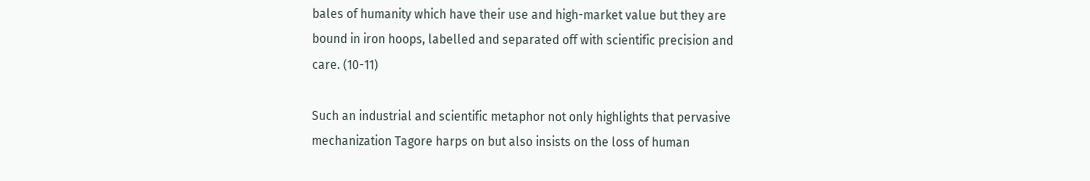bales of humanity which have their use and high-market value but they are bound in iron hoops, labelled and separated off with scientific precision and care. (10-11)

Such an industrial and scientific metaphor not only highlights that pervasive mechanization Tagore harps on but also insists on the loss of human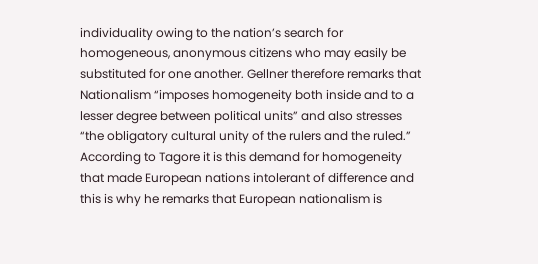individuality owing to the nation’s search for homogeneous, anonymous citizens who may easily be substituted for one another. Gellner therefore remarks that Nationalism “imposes homogeneity both inside and to a lesser degree between political units” and also stresses “the obligatory cultural unity of the rulers and the ruled.” According to Tagore it is this demand for homogeneity that made European nations intolerant of difference and this is why he remarks that European nationalism is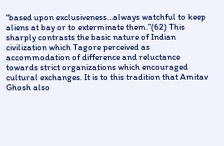“based upon exclusiveness…always watchful to keep aliens at bay or to exterminate them.”(62) This sharply contrasts the basic nature of Indian civilization which Tagore perceived as accommodation of difference and reluctance towards strict organizations which encouraged cultural exchanges. It is to this tradition that Amitav Ghosh also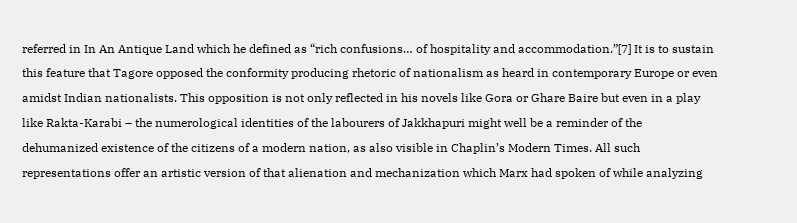referred in In An Antique Land which he defined as “rich confusions… of hospitality and accommodation.”[7] It is to sustain this feature that Tagore opposed the conformity producing rhetoric of nationalism as heard in contemporary Europe or even amidst Indian nationalists. This opposition is not only reflected in his novels like Gora or Ghare Baire but even in a play like Rakta-Karabi – the numerological identities of the labourers of Jakkhapuri might well be a reminder of the dehumanized existence of the citizens of a modern nation, as also visible in Chaplin’s Modern Times. All such representations offer an artistic version of that alienation and mechanization which Marx had spoken of while analyzing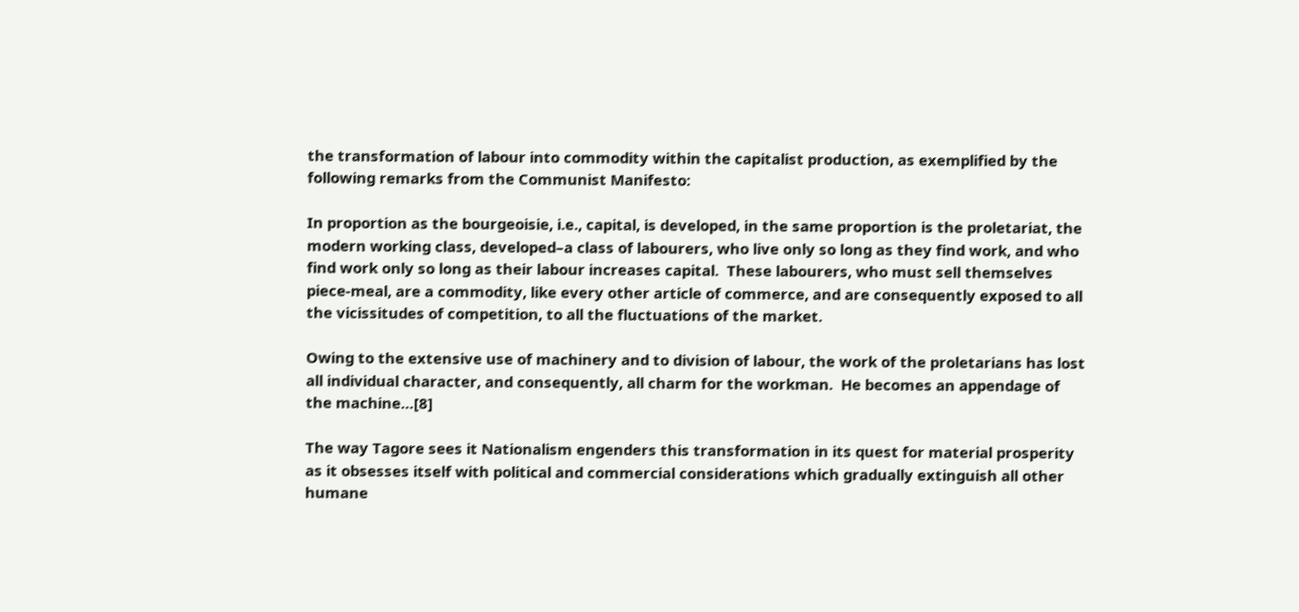the transformation of labour into commodity within the capitalist production, as exemplified by the following remarks from the Communist Manifesto:

In proportion as the bourgeoisie, i.e., capital, is developed, in the same proportion is the proletariat, the modern working class, developed–a class of labourers, who live only so long as they find work, and who find work only so long as their labour increases capital.  These labourers, who must sell themselves piece-meal, are a commodity, like every other article of commerce, and are consequently exposed to all the vicissitudes of competition, to all the fluctuations of the market.

Owing to the extensive use of machinery and to division of labour, the work of the proletarians has lost all individual character, and consequently, all charm for the workman.  He becomes an appendage of the machine…[8]

The way Tagore sees it Nationalism engenders this transformation in its quest for material prosperity as it obsesses itself with political and commercial considerations which gradually extinguish all other humane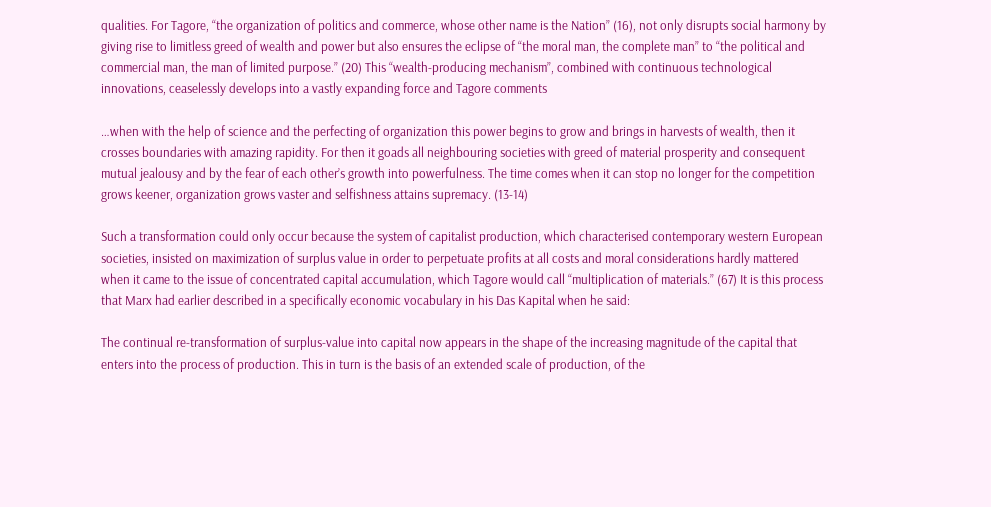qualities. For Tagore, “the organization of politics and commerce, whose other name is the Nation” (16), not only disrupts social harmony by giving rise to limitless greed of wealth and power but also ensures the eclipse of “the moral man, the complete man” to “the political and commercial man, the man of limited purpose.” (20) This “wealth-producing mechanism”, combined with continuous technological innovations, ceaselessly develops into a vastly expanding force and Tagore comments

…when with the help of science and the perfecting of organization this power begins to grow and brings in harvests of wealth, then it crosses boundaries with amazing rapidity. For then it goads all neighbouring societies with greed of material prosperity and consequent mutual jealousy and by the fear of each other’s growth into powerfulness. The time comes when it can stop no longer for the competition grows keener, organization grows vaster and selfishness attains supremacy. (13-14)

Such a transformation could only occur because the system of capitalist production, which characterised contemporary western European societies, insisted on maximization of surplus value in order to perpetuate profits at all costs and moral considerations hardly mattered when it came to the issue of concentrated capital accumulation, which Tagore would call “multiplication of materials.” (67) It is this process that Marx had earlier described in a specifically economic vocabulary in his Das Kapital when he said:

The continual re-transformation of surplus-value into capital now appears in the shape of the increasing magnitude of the capital that enters into the process of production. This in turn is the basis of an extended scale of production, of the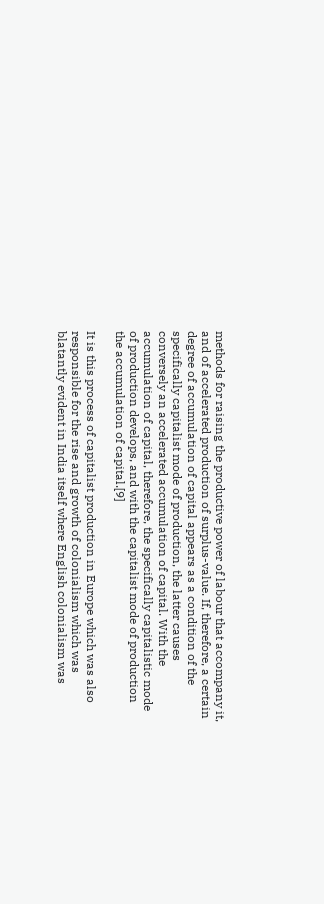methods for raising the productive power of labour that accompany it, and of accelerated production of surplus-value. If, therefore, a certain degree of accumulation of capital appears as a condition of the specifically capitalist mode of production, the latter causes conversely an accelerated accumulation of capital. With the accumulation of capital, therefore, the specifically capitalistic mode of production develops, and with the capitalist mode of production the accumulation of capital.[9]

It is this process of capitalist production in Europe which was also responsible for the rise and growth of colonialism which was blatantly evident in India itself where English colonialism was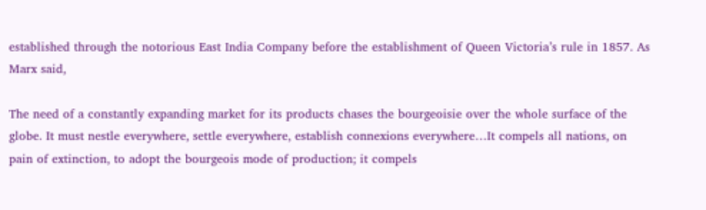established through the notorious East India Company before the establishment of Queen Victoria’s rule in 1857. As Marx said,

The need of a constantly expanding market for its products chases the bourgeoisie over the whole surface of the globe. It must nestle everywhere, settle everywhere, establish connexions everywhere…It compels all nations, on pain of extinction, to adopt the bourgeois mode of production; it compels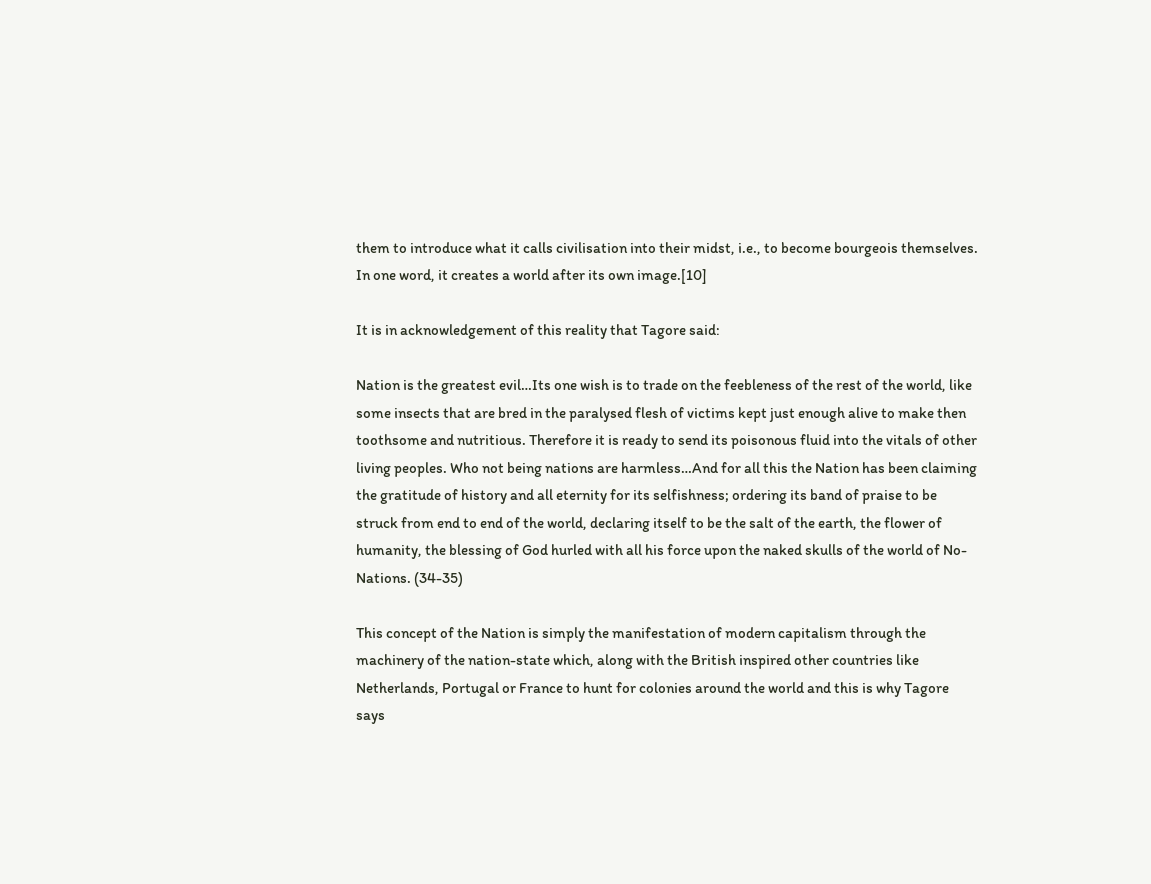them to introduce what it calls civilisation into their midst, i.e., to become bourgeois themselves.  In one word, it creates a world after its own image.[10]

It is in acknowledgement of this reality that Tagore said:

Nation is the greatest evil…Its one wish is to trade on the feebleness of the rest of the world, like some insects that are bred in the paralysed flesh of victims kept just enough alive to make then toothsome and nutritious. Therefore it is ready to send its poisonous fluid into the vitals of other living peoples. Who not being nations are harmless…And for all this the Nation has been claiming the gratitude of history and all eternity for its selfishness; ordering its band of praise to be struck from end to end of the world, declaring itself to be the salt of the earth, the flower of humanity, the blessing of God hurled with all his force upon the naked skulls of the world of No-Nations. (34-35)

This concept of the Nation is simply the manifestation of modern capitalism through the machinery of the nation-state which, along with the British inspired other countries like Netherlands, Portugal or France to hunt for colonies around the world and this is why Tagore says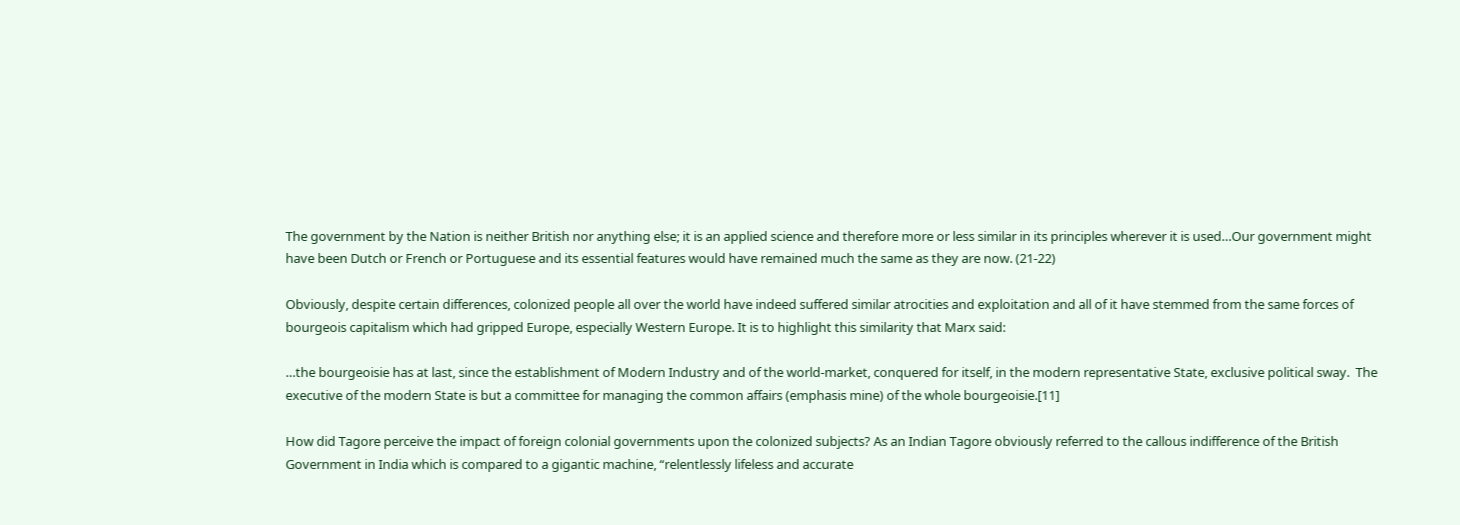The government by the Nation is neither British nor anything else; it is an applied science and therefore more or less similar in its principles wherever it is used…Our government might have been Dutch or French or Portuguese and its essential features would have remained much the same as they are now. (21-22)

Obviously, despite certain differences, colonized people all over the world have indeed suffered similar atrocities and exploitation and all of it have stemmed from the same forces of bourgeois capitalism which had gripped Europe, especially Western Europe. It is to highlight this similarity that Marx said:

…the bourgeoisie has at last, since the establishment of Modern Industry and of the world-market, conquered for itself, in the modern representative State, exclusive political sway.  The executive of the modern State is but a committee for managing the common affairs (emphasis mine) of the whole bourgeoisie.[11]

How did Tagore perceive the impact of foreign colonial governments upon the colonized subjects? As an Indian Tagore obviously referred to the callous indifference of the British Government in India which is compared to a gigantic machine, “relentlessly lifeless and accurate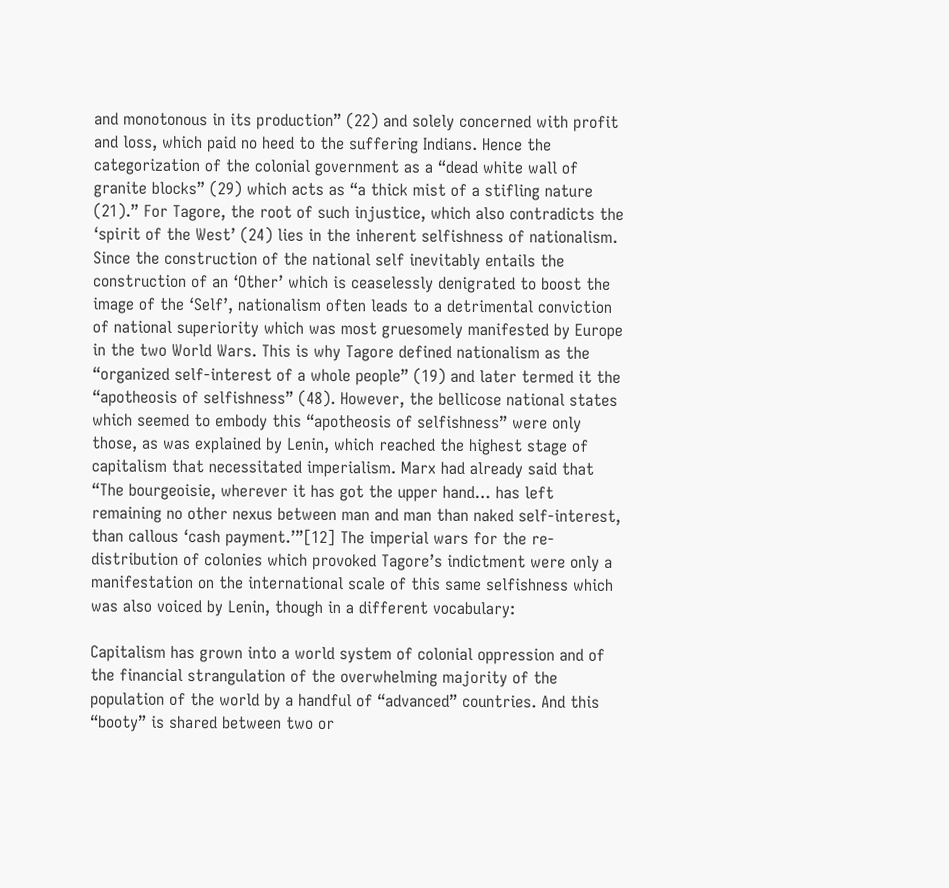and monotonous in its production” (22) and solely concerned with profit and loss, which paid no heed to the suffering Indians. Hence the categorization of the colonial government as a “dead white wall of granite blocks” (29) which acts as “a thick mist of a stifling nature (21).” For Tagore, the root of such injustice, which also contradicts the ‘spirit of the West’ (24) lies in the inherent selfishness of nationalism. Since the construction of the national self inevitably entails the construction of an ‘Other’ which is ceaselessly denigrated to boost the image of the ‘Self’, nationalism often leads to a detrimental conviction of national superiority which was most gruesomely manifested by Europe in the two World Wars. This is why Tagore defined nationalism as the “organized self-interest of a whole people” (19) and later termed it the “apotheosis of selfishness” (48). However, the bellicose national states which seemed to embody this “apotheosis of selfishness” were only those, as was explained by Lenin, which reached the highest stage of capitalism that necessitated imperialism. Marx had already said that “The bourgeoisie, wherever it has got the upper hand… has left remaining no other nexus between man and man than naked self-interest, than callous ‘cash payment.’”[12] The imperial wars for the re-distribution of colonies which provoked Tagore’s indictment were only a manifestation on the international scale of this same selfishness which was also voiced by Lenin, though in a different vocabulary:

Capitalism has grown into a world system of colonial oppression and of the financial strangulation of the overwhelming majority of the population of the world by a handful of “advanced” countries. And this “booty” is shared between two or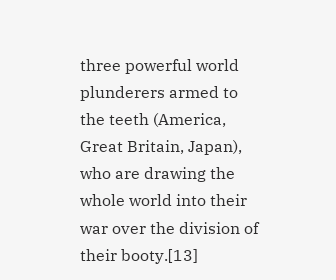three powerful world plunderers armed to the teeth (America, Great Britain, Japan), who are drawing the whole world into their war over the division of their booty.[13]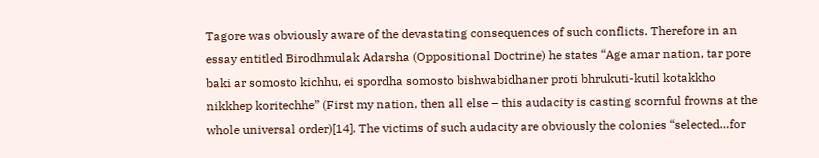Tagore was obviously aware of the devastating consequences of such conflicts. Therefore in an essay entitled Birodhmulak Adarsha (Oppositional Doctrine) he states “Age amar nation, tar pore baki ar somosto kichhu, ei spordha somosto bishwabidhaner proti bhrukuti-kutil kotakkho nikkhep koritechhe” (First my nation, then all else – this audacity is casting scornful frowns at the whole universal order)[14]. The victims of such audacity are obviously the colonies “selected…for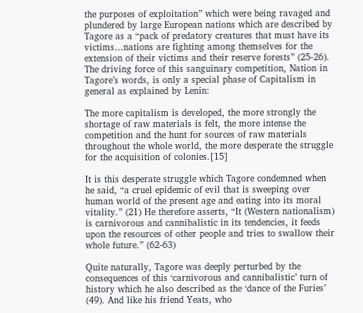the purposes of exploitation” which were being ravaged and plundered by large European nations which are described by Tagore as a “pack of predatory creatures that must have its victims…nations are fighting among themselves for the extension of their victims and their reserve forests” (25-26). The driving force of this sanguinary competition, Nation in Tagore’s words, is only a special phase of Capitalism in general as explained by Lenin:

The more capitalism is developed, the more strongly the shortage of raw materials is felt, the more intense the competition and the hunt for sources of raw materials throughout the whole world, the more desperate the struggle for the acquisition of colonies.[15]

It is this desperate struggle which Tagore condemned when he said, “a cruel epidemic of evil that is sweeping over human world of the present age and eating into its moral vitality.” (21) He therefore asserts, “It (Western nationalism) is carnivorous and cannibalistic in its tendencies, it feeds upon the resources of other people and tries to swallow their whole future.” (62-63)

Quite naturally, Tagore was deeply perturbed by the consequences of this ‘carnivorous and cannibalistic’ turn of history which he also described as the ‘dance of the Furies’ (49). And like his friend Yeats, who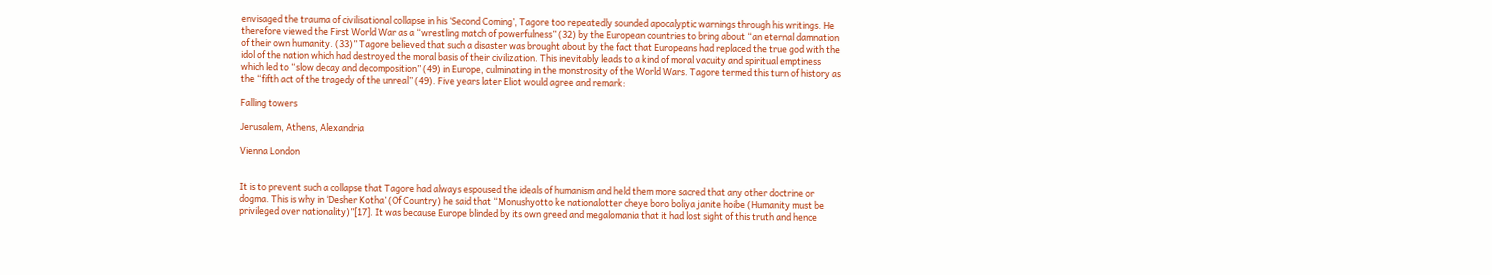envisaged the trauma of civilisational collapse in his ‘Second Coming’, Tagore too repeatedly sounded apocalyptic warnings through his writings. He therefore viewed the First World War as a “wrestling match of powerfulness” (32) by the European countries to bring about “an eternal damnation of their own humanity. (33)” Tagore believed that such a disaster was brought about by the fact that Europeans had replaced the true god with the idol of the nation which had destroyed the moral basis of their civilization. This inevitably leads to a kind of moral vacuity and spiritual emptiness which led to “slow decay and decomposition” (49) in Europe, culminating in the monstrosity of the World Wars. Tagore termed this turn of history as the “fifth act of the tragedy of the unreal” (49). Five years later Eliot would agree and remark:

Falling towers

Jerusalem, Athens, Alexandria

Vienna London


It is to prevent such a collapse that Tagore had always espoused the ideals of humanism and held them more sacred that any other doctrine or dogma. This is why in ‘Desher Kotha’ (Of Country) he said that “Monushyotto ke nationalotter cheye boro boliya janite hoibe (Humanity must be privileged over nationality)”[17]. It was because Europe blinded by its own greed and megalomania that it had lost sight of this truth and hence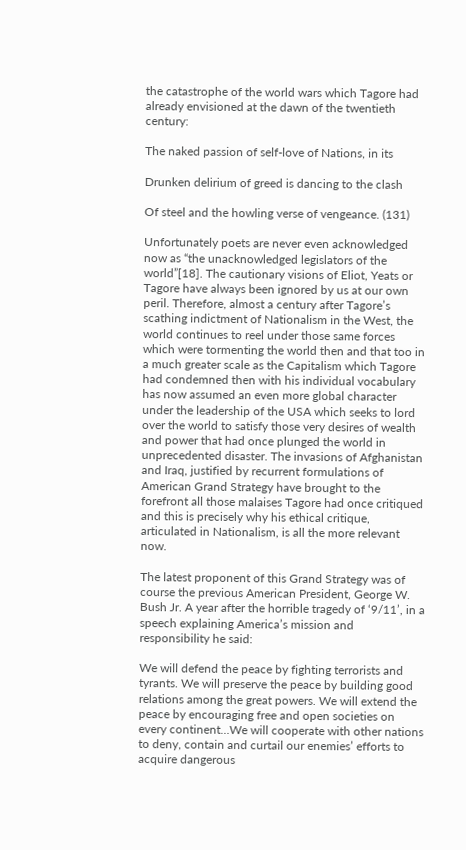the catastrophe of the world wars which Tagore had already envisioned at the dawn of the twentieth century:

The naked passion of self-love of Nations, in its

Drunken delirium of greed is dancing to the clash

Of steel and the howling verse of vengeance. (131)

Unfortunately poets are never even acknowledged now as “the unacknowledged legislators of the world”[18]. The cautionary visions of Eliot, Yeats or Tagore have always been ignored by us at our own peril. Therefore, almost a century after Tagore’s scathing indictment of Nationalism in the West, the world continues to reel under those same forces which were tormenting the world then and that too in a much greater scale as the Capitalism which Tagore had condemned then with his individual vocabulary has now assumed an even more global character under the leadership of the USA which seeks to lord over the world to satisfy those very desires of wealth and power that had once plunged the world in unprecedented disaster. The invasions of Afghanistan and Iraq, justified by recurrent formulations of American Grand Strategy have brought to the forefront all those malaises Tagore had once critiqued and this is precisely why his ethical critique, articulated in Nationalism, is all the more relevant now.

The latest proponent of this Grand Strategy was of course the previous American President, George W. Bush Jr. A year after the horrible tragedy of ‘9/11’, in a speech explaining America’s mission and responsibility he said:

We will defend the peace by fighting terrorists and tyrants. We will preserve the peace by building good relations among the great powers. We will extend the peace by encouraging free and open societies on every continent…We will cooperate with other nations to deny, contain and curtail our enemies’ efforts to acquire dangerous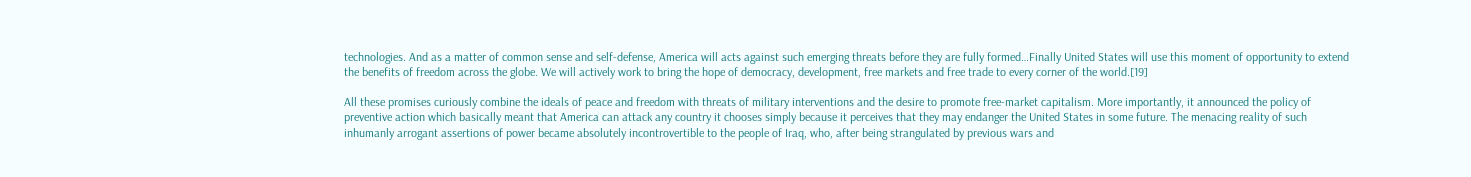technologies. And as a matter of common sense and self-defense, America will acts against such emerging threats before they are fully formed…Finally United States will use this moment of opportunity to extend the benefits of freedom across the globe. We will actively work to bring the hope of democracy, development, free markets and free trade to every corner of the world.[19]

All these promises curiously combine the ideals of peace and freedom with threats of military interventions and the desire to promote free-market capitalism. More importantly, it announced the policy of preventive action which basically meant that America can attack any country it chooses simply because it perceives that they may endanger the United States in some future. The menacing reality of such inhumanly arrogant assertions of power became absolutely incontrovertible to the people of Iraq, who, after being strangulated by previous wars and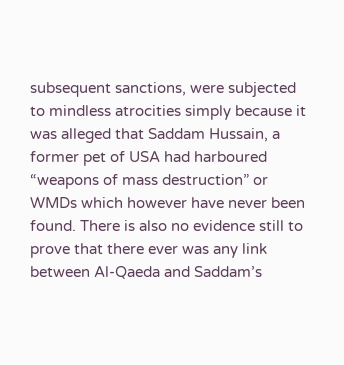subsequent sanctions, were subjected to mindless atrocities simply because it was alleged that Saddam Hussain, a former pet of USA had harboured “weapons of mass destruction” or WMDs which however have never been found. There is also no evidence still to prove that there ever was any link between Al-Qaeda and Saddam’s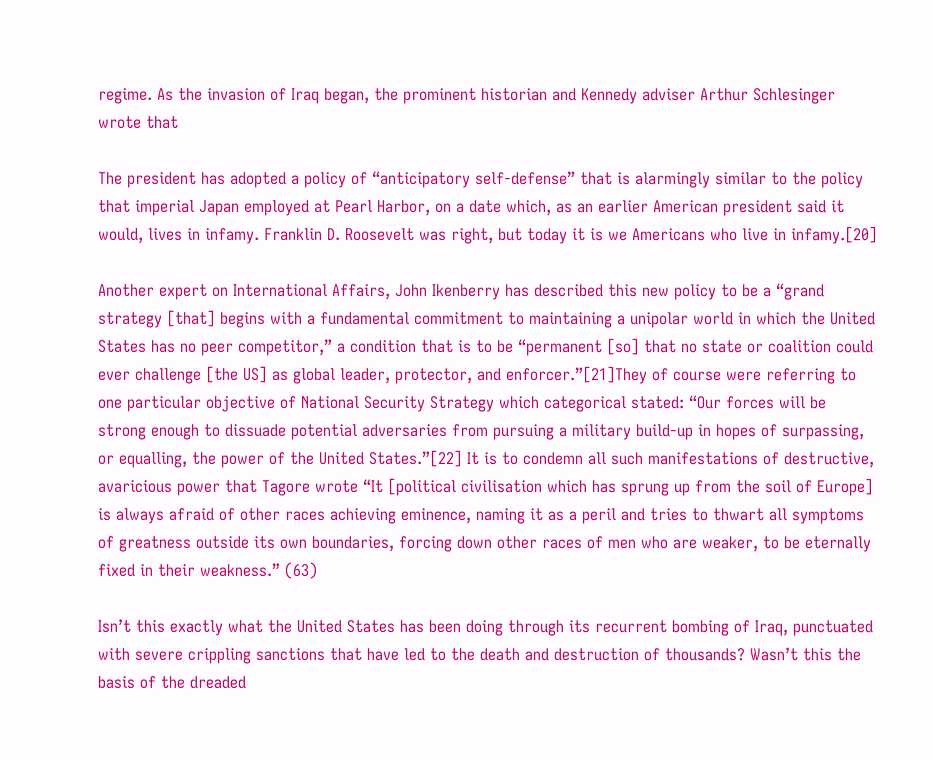regime. As the invasion of Iraq began, the prominent historian and Kennedy adviser Arthur Schlesinger wrote that

The president has adopted a policy of “anticipatory self-defense” that is alarmingly similar to the policy that imperial Japan employed at Pearl Harbor, on a date which, as an earlier American president said it would, lives in infamy. Franklin D. Roosevelt was right, but today it is we Americans who live in infamy.[20]

Another expert on International Affairs, John Ikenberry has described this new policy to be a “grand strategy [that] begins with a fundamental commitment to maintaining a unipolar world in which the United States has no peer competitor,” a condition that is to be “permanent [so] that no state or coalition could ever challenge [the US] as global leader, protector, and enforcer.”[21]They of course were referring to one particular objective of National Security Strategy which categorical stated: “Our forces will be strong enough to dissuade potential adversaries from pursuing a military build-up in hopes of surpassing, or equalling, the power of the United States.”[22] It is to condemn all such manifestations of destructive, avaricious power that Tagore wrote “It [political civilisation which has sprung up from the soil of Europe] is always afraid of other races achieving eminence, naming it as a peril and tries to thwart all symptoms of greatness outside its own boundaries, forcing down other races of men who are weaker, to be eternally fixed in their weakness.” (63)

Isn’t this exactly what the United States has been doing through its recurrent bombing of Iraq, punctuated with severe crippling sanctions that have led to the death and destruction of thousands? Wasn’t this the basis of the dreaded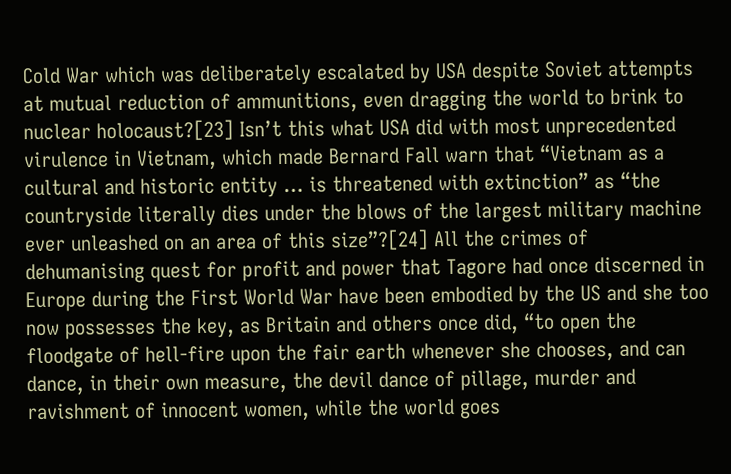Cold War which was deliberately escalated by USA despite Soviet attempts at mutual reduction of ammunitions, even dragging the world to brink to nuclear holocaust?[23] Isn’t this what USA did with most unprecedented virulence in Vietnam, which made Bernard Fall warn that “Vietnam as a cultural and historic entity … is threatened with extinction” as “the countryside literally dies under the blows of the largest military machine ever unleashed on an area of this size”?[24] All the crimes of dehumanising quest for profit and power that Tagore had once discerned in Europe during the First World War have been embodied by the US and she too now possesses the key, as Britain and others once did, “to open the floodgate of hell-fire upon the fair earth whenever she chooses, and can dance, in their own measure, the devil dance of pillage, murder and ravishment of innocent women, while the world goes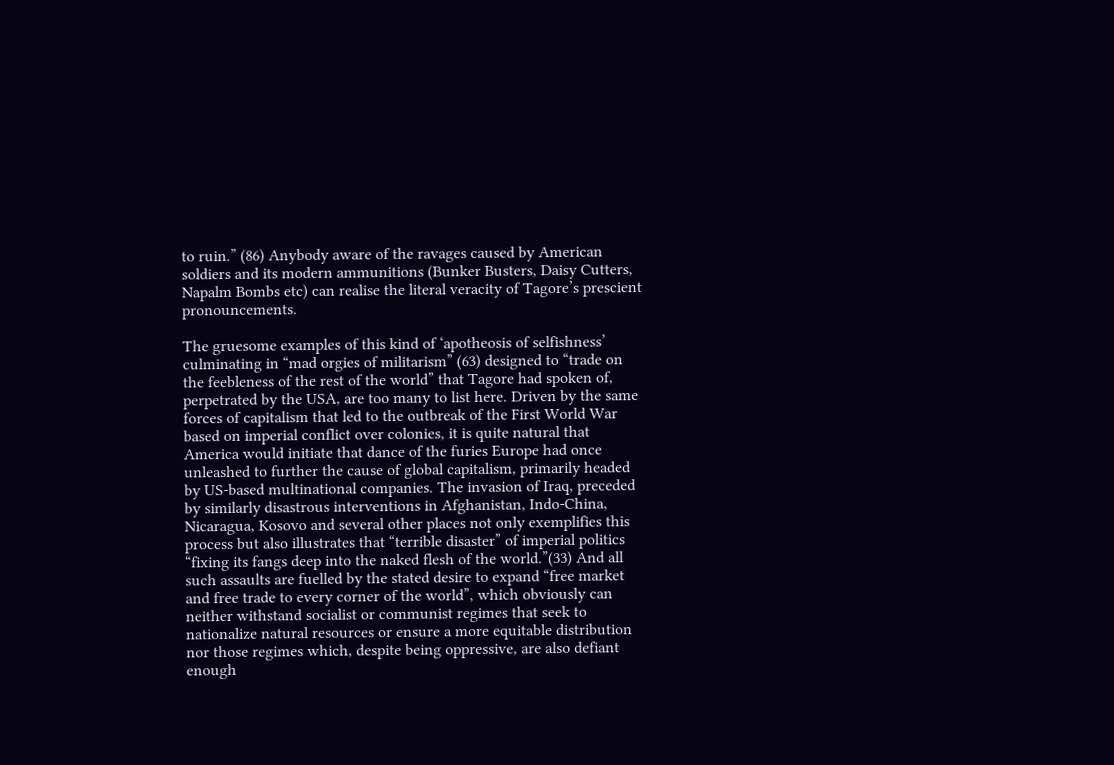to ruin.” (86) Anybody aware of the ravages caused by American soldiers and its modern ammunitions (Bunker Busters, Daisy Cutters, Napalm Bombs etc) can realise the literal veracity of Tagore’s prescient pronouncements.

The gruesome examples of this kind of ‘apotheosis of selfishness’ culminating in “mad orgies of militarism” (63) designed to “trade on the feebleness of the rest of the world” that Tagore had spoken of, perpetrated by the USA, are too many to list here. Driven by the same forces of capitalism that led to the outbreak of the First World War based on imperial conflict over colonies, it is quite natural that America would initiate that dance of the furies Europe had once unleashed to further the cause of global capitalism, primarily headed by US-based multinational companies. The invasion of Iraq, preceded by similarly disastrous interventions in Afghanistan, Indo-China, Nicaragua, Kosovo and several other places not only exemplifies this process but also illustrates that “terrible disaster” of imperial politics “fixing its fangs deep into the naked flesh of the world.”(33) And all such assaults are fuelled by the stated desire to expand “free market and free trade to every corner of the world”, which obviously can neither withstand socialist or communist regimes that seek to nationalize natural resources or ensure a more equitable distribution nor those regimes which, despite being oppressive, are also defiant enough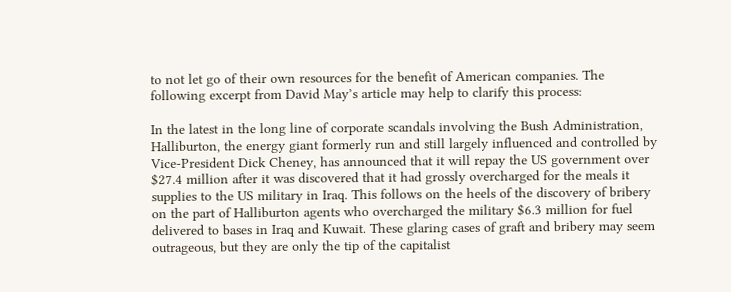to not let go of their own resources for the benefit of American companies. The following excerpt from David May’s article may help to clarify this process:

In the latest in the long line of corporate scandals involving the Bush Administration, Halliburton, the energy giant formerly run and still largely influenced and controlled by Vice-President Dick Cheney, has announced that it will repay the US government over $27.4 million after it was discovered that it had grossly overcharged for the meals it supplies to the US military in Iraq. This follows on the heels of the discovery of bribery on the part of Halliburton agents who overcharged the military $6.3 million for fuel delivered to bases in Iraq and Kuwait. These glaring cases of graft and bribery may seem outrageous, but they are only the tip of the capitalist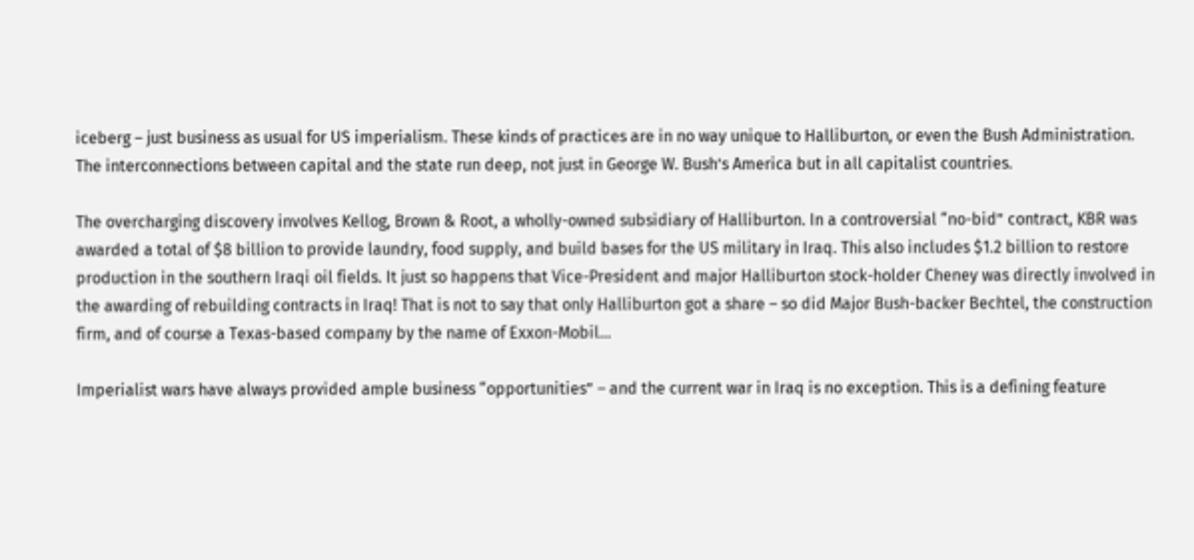iceberg – just business as usual for US imperialism. These kinds of practices are in no way unique to Halliburton, or even the Bush Administration. The interconnections between capital and the state run deep, not just in George W. Bush’s America but in all capitalist countries.

The overcharging discovery involves Kellog, Brown & Root, a wholly-owned subsidiary of Halliburton. In a controversial “no-bid” contract, KBR was awarded a total of $8 billion to provide laundry, food supply, and build bases for the US military in Iraq. This also includes $1.2 billion to restore production in the southern Iraqi oil fields. It just so happens that Vice-President and major Halliburton stock-holder Cheney was directly involved in the awarding of rebuilding contracts in Iraq! That is not to say that only Halliburton got a share – so did Major Bush-backer Bechtel, the construction firm, and of course a Texas-based company by the name of Exxon-Mobil…

Imperialist wars have always provided ample business “opportunities” – and the current war in Iraq is no exception. This is a defining feature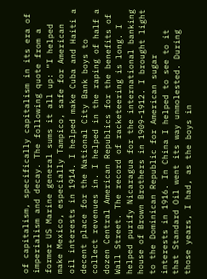of capitalism, specifically capitalism in its era of imperialism and decay. The following quote from a former US Marine general sums it all up: “I helped make Mexico, especially Tampico, safe for American oil interests in 1914. I helped make Cuba and Haiti a decent place for the National City Bank boys to collect revenues in. I helped in the raping of half a dozen Central American Republics for the benefits of Wall Street. The record of racketeering is long. I helped purify Nicaragua for the international banking house of Brown Brothers in 1909-1912. I brought light to the Dominican Republic for American sugar interests in 1916. In China I helped to see to it that Standard Oil went its way unmolested. During those years, I had, as the boys in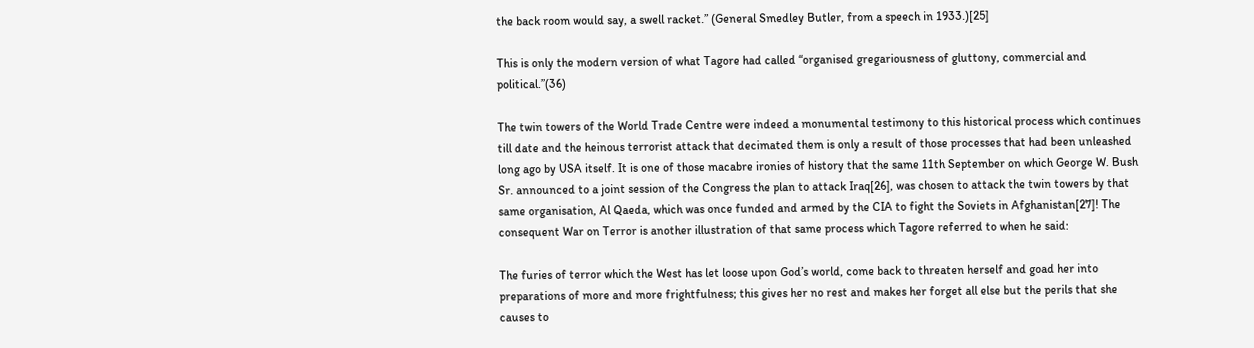the back room would say, a swell racket.” (General Smedley Butler, from a speech in 1933.)[25]

This is only the modern version of what Tagore had called “organised gregariousness of gluttony, commercial and political.”(36)

The twin towers of the World Trade Centre were indeed a monumental testimony to this historical process which continues till date and the heinous terrorist attack that decimated them is only a result of those processes that had been unleashed long ago by USA itself. It is one of those macabre ironies of history that the same 11th September on which George W. Bush Sr. announced to a joint session of the Congress the plan to attack Iraq[26], was chosen to attack the twin towers by that same organisation, Al Qaeda, which was once funded and armed by the CIA to fight the Soviets in Afghanistan[27]! The consequent War on Terror is another illustration of that same process which Tagore referred to when he said:

The furies of terror which the West has let loose upon God’s world, come back to threaten herself and goad her into preparations of more and more frightfulness; this gives her no rest and makes her forget all else but the perils that she causes to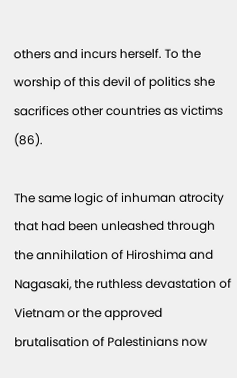others and incurs herself. To the worship of this devil of politics she sacrifices other countries as victims (86).

The same logic of inhuman atrocity that had been unleashed through the annihilation of Hiroshima and Nagasaki, the ruthless devastation of Vietnam or the approved brutalisation of Palestinians now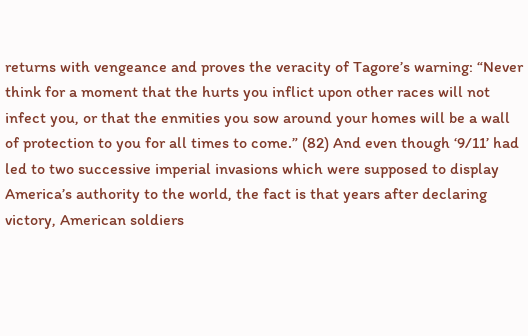returns with vengeance and proves the veracity of Tagore’s warning: “Never think for a moment that the hurts you inflict upon other races will not infect you, or that the enmities you sow around your homes will be a wall of protection to you for all times to come.” (82) And even though ‘9/11’ had led to two successive imperial invasions which were supposed to display America’s authority to the world, the fact is that years after declaring victory, American soldiers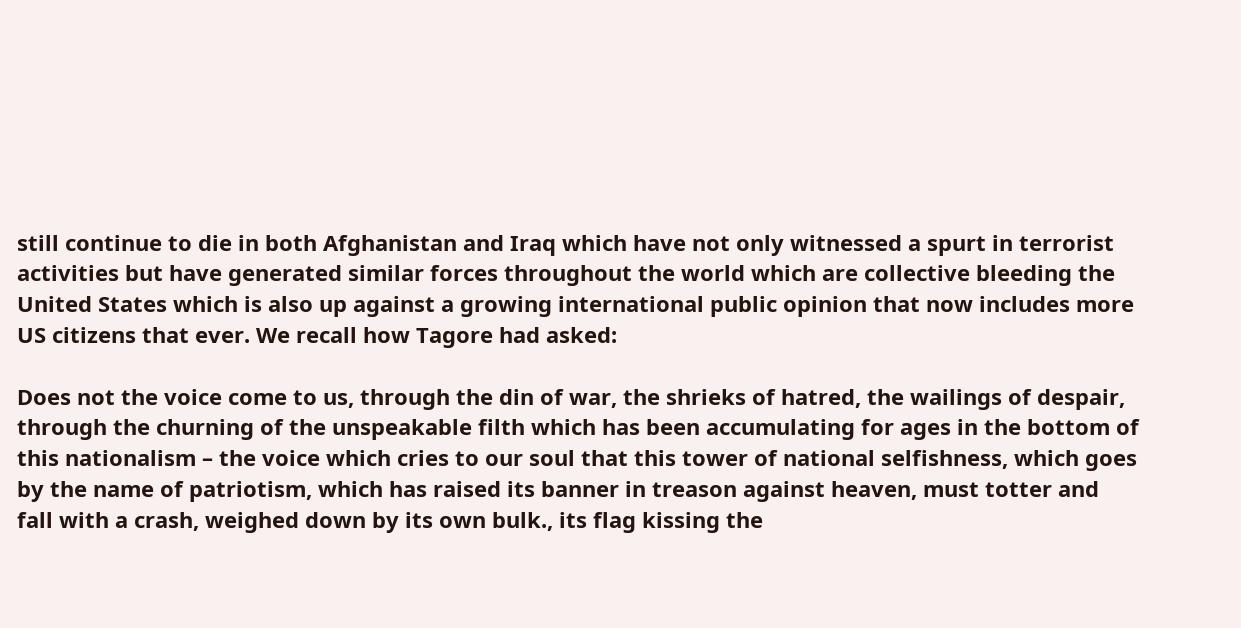still continue to die in both Afghanistan and Iraq which have not only witnessed a spurt in terrorist activities but have generated similar forces throughout the world which are collective bleeding the United States which is also up against a growing international public opinion that now includes more US citizens that ever. We recall how Tagore had asked:

Does not the voice come to us, through the din of war, the shrieks of hatred, the wailings of despair, through the churning of the unspeakable filth which has been accumulating for ages in the bottom of this nationalism – the voice which cries to our soul that this tower of national selfishness, which goes by the name of patriotism, which has raised its banner in treason against heaven, must totter and fall with a crash, weighed down by its own bulk., its flag kissing the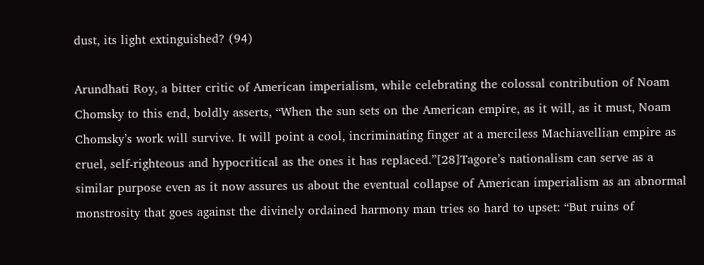dust, its light extinguished? (94)

Arundhati Roy, a bitter critic of American imperialism, while celebrating the colossal contribution of Noam Chomsky to this end, boldly asserts, “When the sun sets on the American empire, as it will, as it must, Noam Chomsky’s work will survive. It will point a cool, incriminating finger at a merciless Machiavellian empire as cruel, self-righteous and hypocritical as the ones it has replaced.”[28]Tagore’s nationalism can serve as a similar purpose even as it now assures us about the eventual collapse of American imperialism as an abnormal monstrosity that goes against the divinely ordained harmony man tries so hard to upset: “But ruins of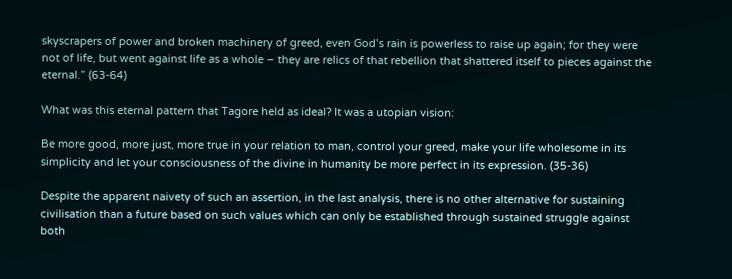skyscrapers of power and broken machinery of greed, even God’s rain is powerless to raise up again; for they were not of life, but went against life as a whole – they are relics of that rebellion that shattered itself to pieces against the eternal.” (63-64)

What was this eternal pattern that Tagore held as ideal? It was a utopian vision:

Be more good, more just, more true in your relation to man, control your greed, make your life wholesome in its simplicity and let your consciousness of the divine in humanity be more perfect in its expression. (35-36)

Despite the apparent naivety of such an assertion, in the last analysis, there is no other alternative for sustaining civilisation than a future based on such values which can only be established through sustained struggle against both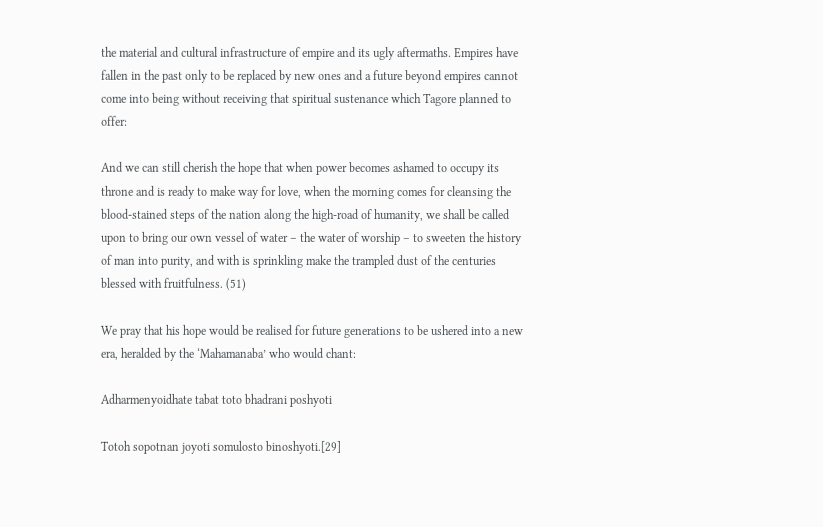the material and cultural infrastructure of empire and its ugly aftermaths. Empires have fallen in the past only to be replaced by new ones and a future beyond empires cannot come into being without receiving that spiritual sustenance which Tagore planned to offer:

And we can still cherish the hope that when power becomes ashamed to occupy its throne and is ready to make way for love, when the morning comes for cleansing the blood-stained steps of the nation along the high-road of humanity, we shall be called upon to bring our own vessel of water – the water of worship – to sweeten the history of man into purity, and with is sprinkling make the trampled dust of the centuries blessed with fruitfulness. (51)

We pray that his hope would be realised for future generations to be ushered into a new era, heralded by the ‘Mahamanaba’ who would chant:

Adharmenyoidhate tabat toto bhadrani poshyoti

Totoh sopotnan joyoti somulosto binoshyoti.[29]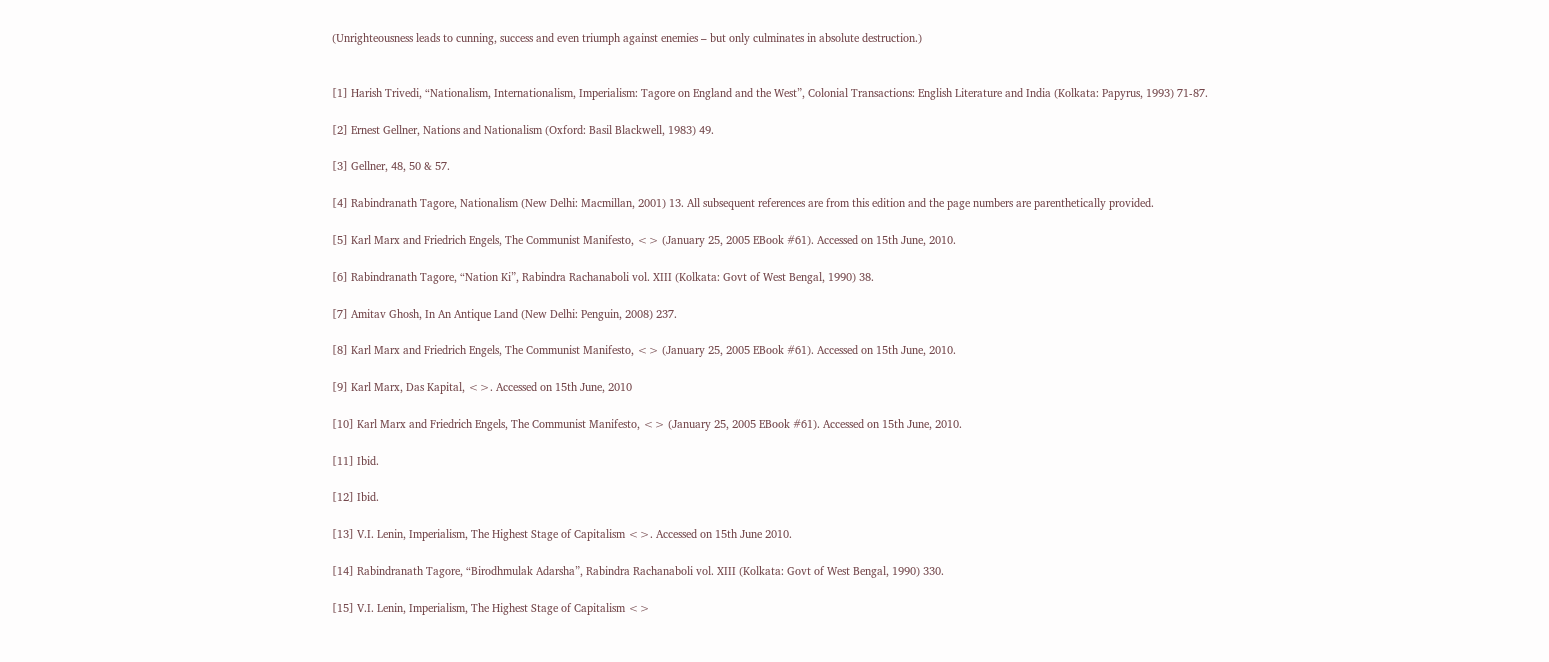(Unrighteousness leads to cunning, success and even triumph against enemies – but only culminates in absolute destruction.)


[1] Harish Trivedi, “Nationalism, Internationalism, Imperialism: Tagore on England and the West”, Colonial Transactions: English Literature and India (Kolkata: Papyrus, 1993) 71-87.

[2] Ernest Gellner, Nations and Nationalism (Oxford: Basil Blackwell, 1983) 49.

[3] Gellner, 48, 50 & 57.

[4] Rabindranath Tagore, Nationalism (New Delhi: Macmillan, 2001) 13. All subsequent references are from this edition and the page numbers are parenthetically provided.

[5] Karl Marx and Friedrich Engels, The Communist Manifesto, <> (January 25, 2005 EBook #61). Accessed on 15th June, 2010.

[6] Rabindranath Tagore, “Nation Ki”, Rabindra Rachanaboli vol. XIII (Kolkata: Govt of West Bengal, 1990) 38.

[7] Amitav Ghosh, In An Antique Land (New Delhi: Penguin, 2008) 237.

[8] Karl Marx and Friedrich Engels, The Communist Manifesto, <> (January 25, 2005 EBook #61). Accessed on 15th June, 2010.

[9] Karl Marx, Das Kapital, <>. Accessed on 15th June, 2010

[10] Karl Marx and Friedrich Engels, The Communist Manifesto, <> (January 25, 2005 EBook #61). Accessed on 15th June, 2010.

[11] Ibid.

[12] Ibid.

[13] V.I. Lenin, Imperialism, The Highest Stage of Capitalism <>. Accessed on 15th June 2010.

[14] Rabindranath Tagore, “Birodhmulak Adarsha”, Rabindra Rachanaboli vol. XIII (Kolkata: Govt of West Bengal, 1990) 330.

[15] V.I. Lenin, Imperialism, The Highest Stage of Capitalism <>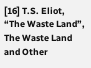[16] T.S. Eliot, “The Waste Land”, The Waste Land and Other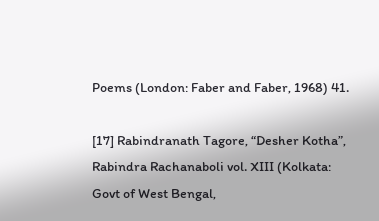Poems (London: Faber and Faber, 1968) 41.

[17] Rabindranath Tagore, “Desher Kotha”, Rabindra Rachanaboli vol. XIII (Kolkata: Govt of West Bengal,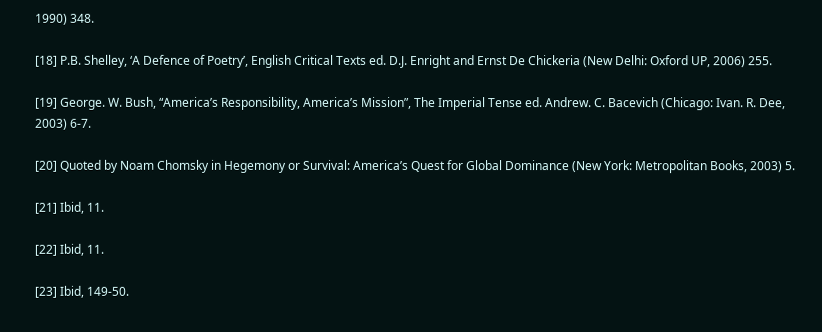1990) 348.

[18] P.B. Shelley, ‘A Defence of Poetry’, English Critical Texts ed. D.J. Enright and Ernst De Chickeria (New Delhi: Oxford UP, 2006) 255.

[19] George. W. Bush, “America’s Responsibility, America’s Mission”, The Imperial Tense ed. Andrew. C. Bacevich (Chicago: Ivan. R. Dee, 2003) 6-7.

[20] Quoted by Noam Chomsky in Hegemony or Survival: America’s Quest for Global Dominance (New York: Metropolitan Books, 2003) 5.

[21] Ibid, 11.

[22] Ibid, 11.

[23] Ibid, 149-50.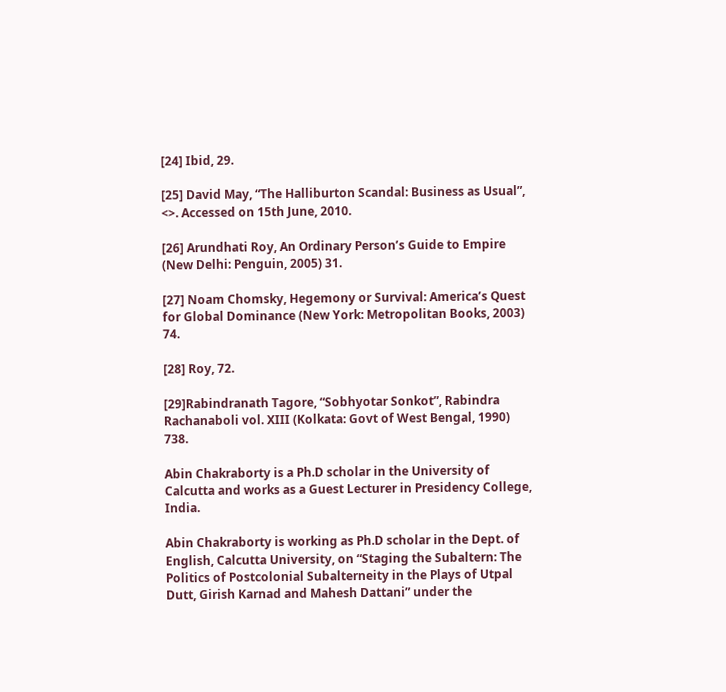[24] Ibid, 29.

[25] David May, “The Halliburton Scandal: Business as Usual”, <>. Accessed on 15th June, 2010.

[26] Arundhati Roy, An Ordinary Person’s Guide to Empire (New Delhi: Penguin, 2005) 31.

[27] Noam Chomsky, Hegemony or Survival: America’s Quest for Global Dominance (New York: Metropolitan Books, 2003) 74.

[28] Roy, 72.

[29]Rabindranath Tagore, “Sobhyotar Sonkot”, Rabindra Rachanaboli vol. XIII (Kolkata: Govt of West Bengal, 1990) 738.

Abin Chakraborty is a Ph.D scholar in the University of Calcutta and works as a Guest Lecturer in Presidency College, India.

Abin Chakraborty is working as Ph.D scholar in the Dept. of English, Calcutta University, on “Staging the Subaltern: The Politics of Postcolonial Subalterneity in the Plays of Utpal Dutt, Girish Karnad and Mahesh Dattani” under the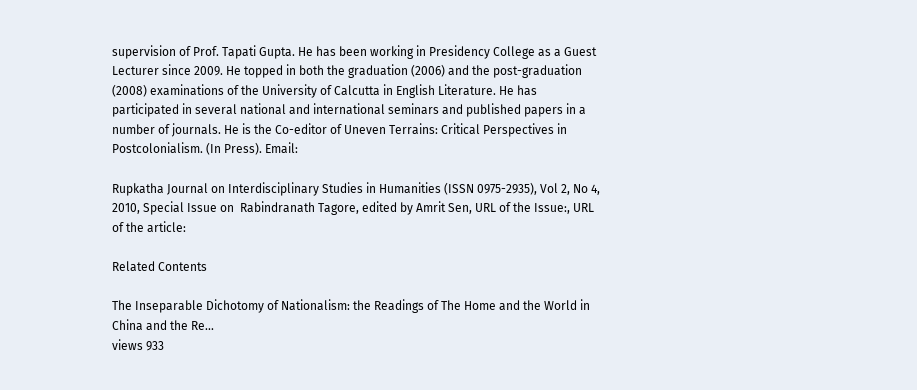supervision of Prof. Tapati Gupta. He has been working in Presidency College as a Guest Lecturer since 2009. He topped in both the graduation (2006) and the post-graduation (2008) examinations of the University of Calcutta in English Literature. He has participated in several national and international seminars and published papers in a number of journals. He is the Co-editor of Uneven Terrains: Critical Perspectives in Postcolonialism. (In Press). Email:

Rupkatha Journal on Interdisciplinary Studies in Humanities (ISSN 0975-2935), Vol 2, No 4, 2010, Special Issue on  Rabindranath Tagore, edited by Amrit Sen, URL of the Issue:, URL of the article:

Related Contents

The Inseparable Dichotomy of Nationalism: the Readings of The Home and the World in China and the Re...
views 933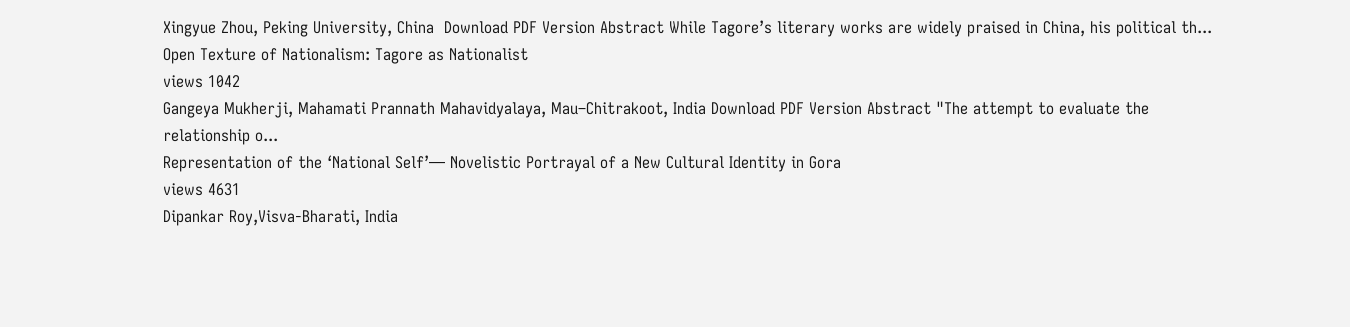Xingyue Zhou, Peking University, China  Download PDF Version Abstract While Tagore’s literary works are widely praised in China, his political th...
Open Texture of Nationalism: Tagore as Nationalist
views 1042
Gangeya Mukherji, Mahamati Prannath Mahavidyalaya, Mau–Chitrakoot, India Download PDF Version Abstract "The attempt to evaluate the relationship o...
Representation of the ‘National Self’— Novelistic Portrayal of a New Cultural Identity in Gora
views 4631
Dipankar Roy,Visva-Bharati, India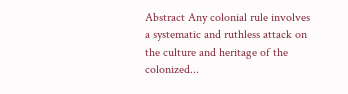Abstract Any colonial rule involves a systematic and ruthless attack on the culture and heritage of the colonized...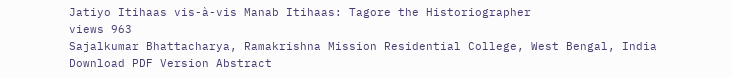Jatiyo Itihaas vis-à-vis Manab Itihaas: Tagore the Historiographer
views 963
Sajalkumar Bhattacharya, Ramakrishna Mission Residential College, West Bengal, India Download PDF Version Abstract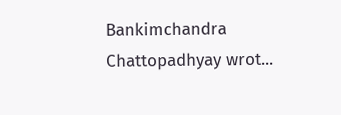Bankimchandra Chattopadhyay wrot...